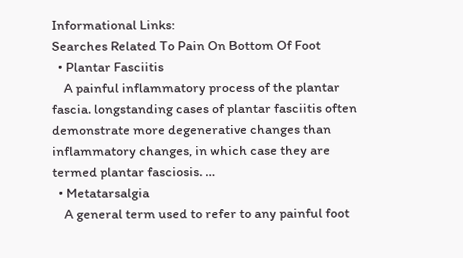Informational Links:
Searches Related To Pain On Bottom Of Foot
  • Plantar Fasciitis
    A painful inflammatory process of the plantar fascia. longstanding cases of plantar fasciitis often demonstrate more degenerative changes than inflammatory changes, in which case they are termed plantar fasciosis. …
  • Metatarsalgia
    A general term used to refer to any painful foot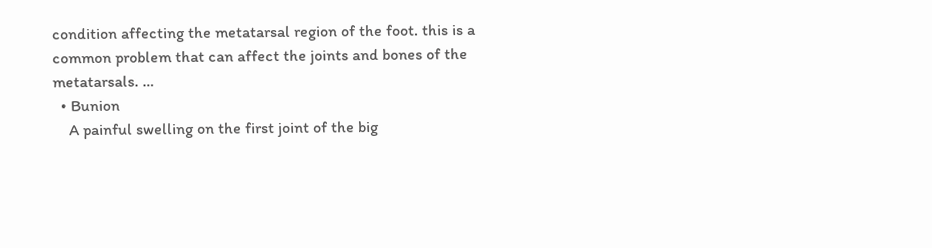condition affecting the metatarsal region of the foot. this is a common problem that can affect the joints and bones of the metatarsals. …
  • Bunion
    A painful swelling on the first joint of the big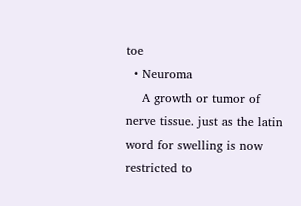toe
  • Neuroma
    A growth or tumor of nerve tissue. just as the latin word for swelling is now restricted to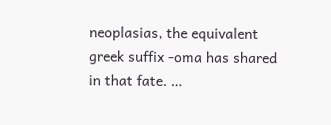neoplasias, the equivalent greek suffix -oma has shared in that fate. …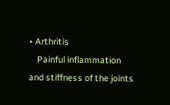• Arthritis
    Painful inflammation and stiffness of the joints